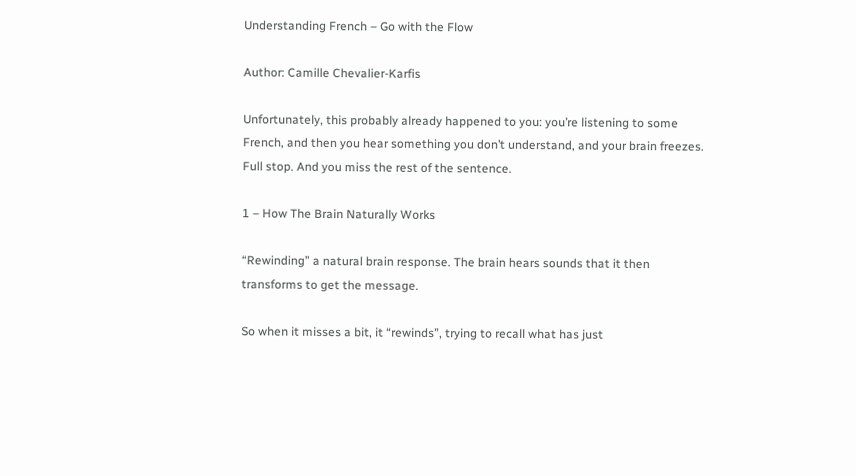Understanding French – Go with the Flow

Author: Camille Chevalier-Karfis

Unfortunately, this probably already happened to you: you’re listening to some French, and then you hear something you don’t understand, and your brain freezes. Full stop. And you miss the rest of the sentence.

1 – How The Brain Naturally Works

“Rewinding” a natural brain response. The brain hears sounds that it then transforms to get the message.

So when it misses a bit, it “rewinds”, trying to recall what has just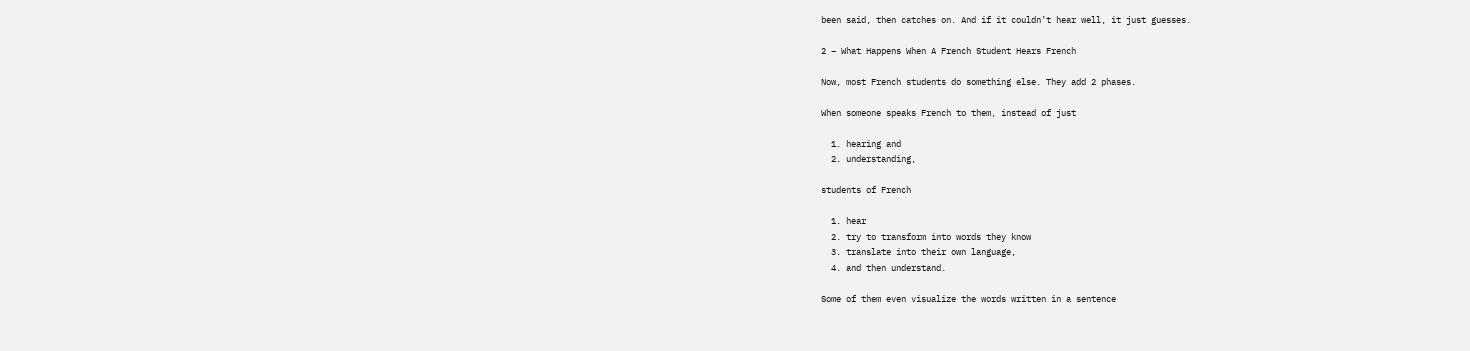been said, then catches on. And if it couldn’t hear well, it just guesses.

2 – What Happens When A French Student Hears French

Now, most French students do something else. They add 2 phases.

When someone speaks French to them, instead of just

  1. hearing and
  2. understanding,

students of French

  1. hear
  2. try to transform into words they know
  3. translate into their own language,
  4. and then understand.

Some of them even visualize the words written in a sentence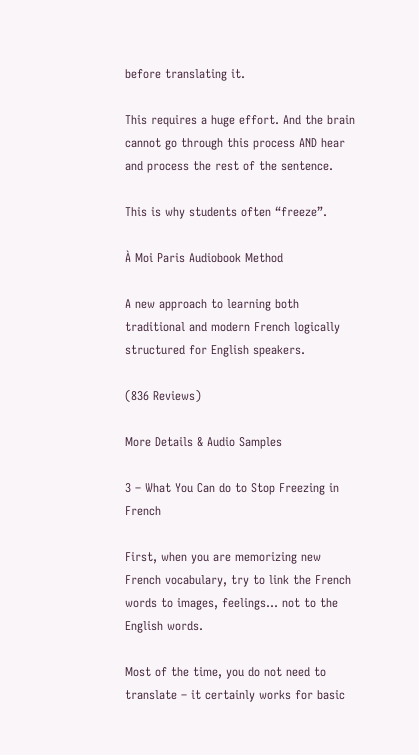before translating it.

This requires a huge effort. And the brain cannot go through this process AND hear and process the rest of the sentence.

This is why students often “freeze”.

À Moi Paris Audiobook Method

A new approach to learning both traditional and modern French logically structured for English speakers.

(836 Reviews)

More Details & Audio Samples

3 – What You Can do to Stop Freezing in French

First, when you are memorizing new French vocabulary, try to link the French words to images, feelings… not to the English words.

Most of the time, you do not need to translate – it certainly works for basic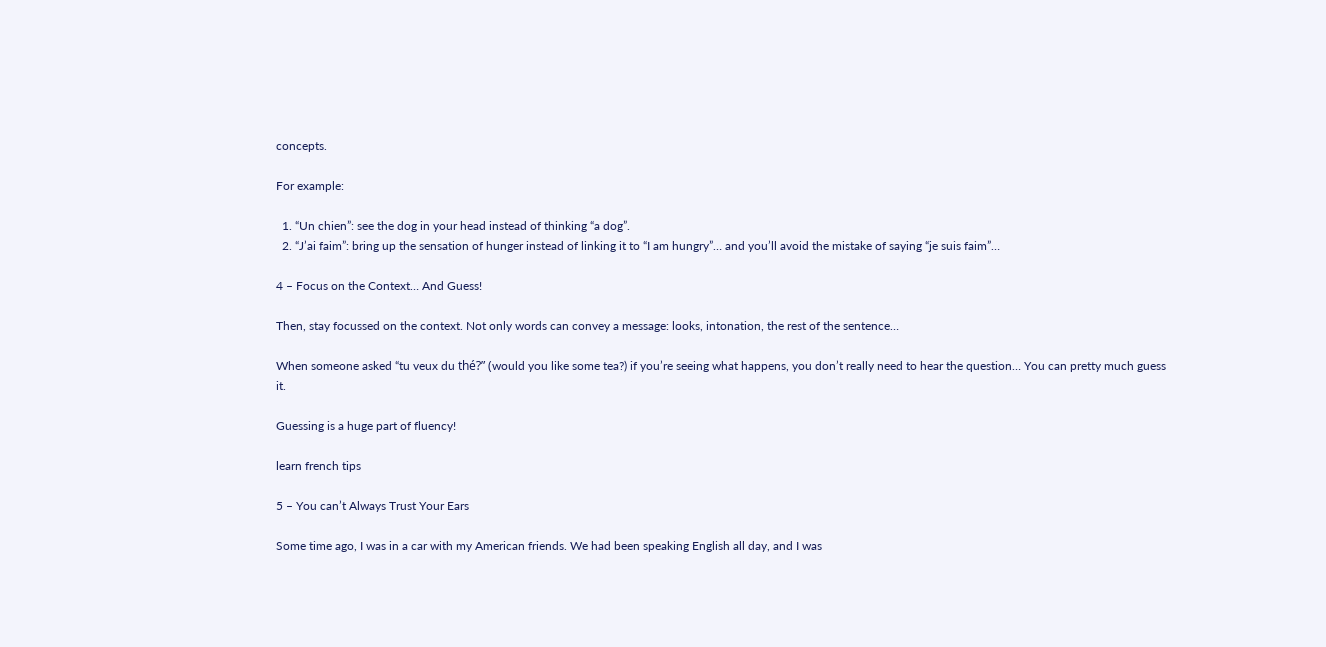concepts.

For example:

  1. “Un chien”: see the dog in your head instead of thinking “a dog”.
  2. “J’ai faim”: bring up the sensation of hunger instead of linking it to “I am hungry”… and you’ll avoid the mistake of saying “je suis faim”…

4 – Focus on the Context… And Guess!

Then, stay focussed on the context. Not only words can convey a message: looks, intonation, the rest of the sentence…

When someone asked “tu veux du thé?” (would you like some tea?) if you’re seeing what happens, you don’t really need to hear the question… You can pretty much guess it.

Guessing is a huge part of fluency!

learn french tips

5 – You can’t Always Trust Your Ears

Some time ago, I was in a car with my American friends. We had been speaking English all day, and I was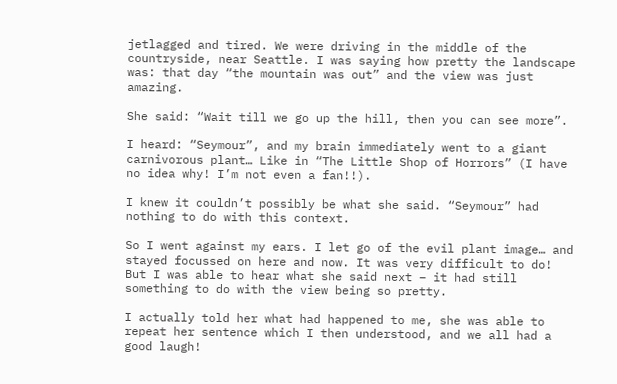jetlagged and tired. We were driving in the middle of the countryside, near Seattle. I was saying how pretty the landscape was: that day “the mountain was out” and the view was just amazing.

She said: “Wait till we go up the hill, then you can see more”.

I heard: “Seymour”, and my brain immediately went to a giant carnivorous plant… Like in “The Little Shop of Horrors” (I have no idea why! I’m not even a fan!!).

I knew it couldn’t possibly be what she said. “Seymour” had nothing to do with this context.

So I went against my ears. I let go of the evil plant image… and stayed focussed on here and now. It was very difficult to do! But I was able to hear what she said next – it had still something to do with the view being so pretty.

I actually told her what had happened to me, she was able to repeat her sentence which I then understood, and we all had a good laugh!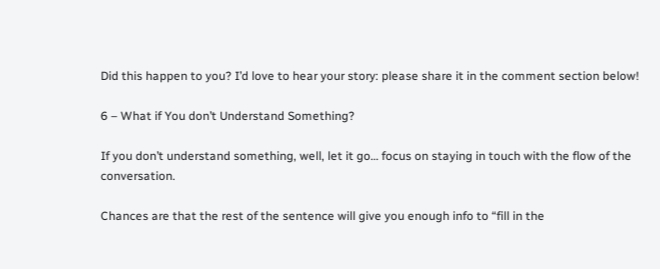Did this happen to you? I’d love to hear your story: please share it in the comment section below!

6 – What if You don’t Understand Something?

If you don’t understand something, well, let it go… focus on staying in touch with the flow of the conversation.

Chances are that the rest of the sentence will give you enough info to “fill in the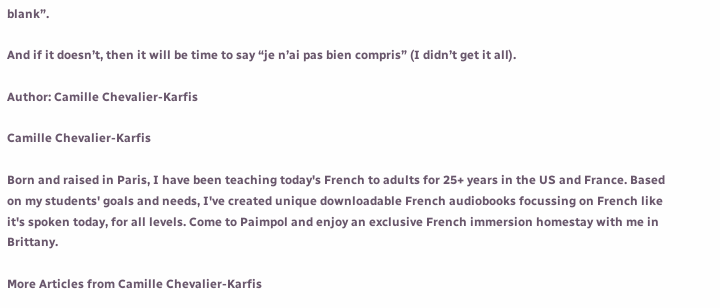blank”.

And if it doesn’t, then it will be time to say “je n’ai pas bien compris” (I didn’t get it all).

Author: Camille Chevalier-Karfis

Camille Chevalier-Karfis

Born and raised in Paris, I have been teaching today's French to adults for 25+ years in the US and France. Based on my students' goals and needs, I've created unique downloadable French audiobooks focussing on French like it's spoken today, for all levels. Come to Paimpol and enjoy an exclusive French immersion homestay with me in Brittany.

More Articles from Camille Chevalier-Karfis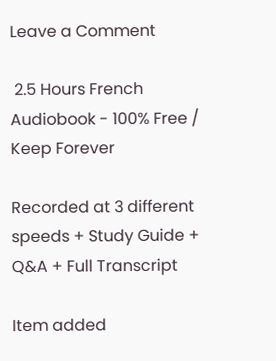Leave a Comment

 2.5 Hours French Audiobook - 100% Free / Keep Forever

Recorded at 3 different speeds + Study Guide + Q&A + Full Transcript

Item added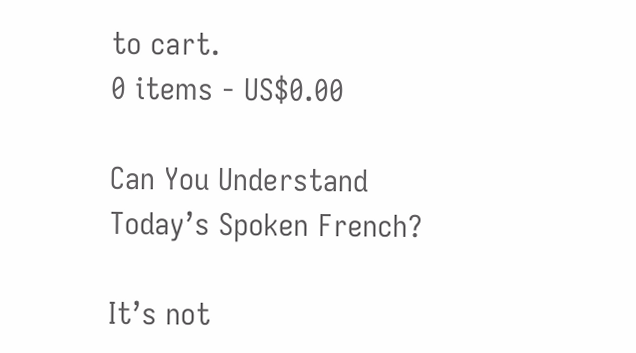to cart.
0 items - US$0.00

Can You Understand Today’s Spoken French?

It’s not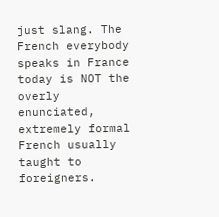just slang. The French everybody speaks in France today is NOT the overly enunciated, extremely formal French usually taught to foreigners.